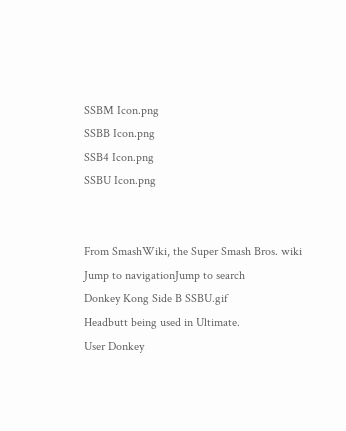SSBM Icon.png
SSBB Icon.png
SSB4 Icon.png
SSBU Icon.png


From SmashWiki, the Super Smash Bros. wiki
Jump to navigationJump to search
Donkey Kong Side B SSBU.gif
Headbutt being used in Ultimate.
User Donkey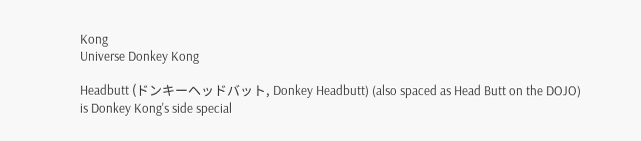Kong
Universe Donkey Kong

Headbutt (ドンキーヘッドバット, Donkey Headbutt) (also spaced as Head Butt on the DOJO) is Donkey Kong's side special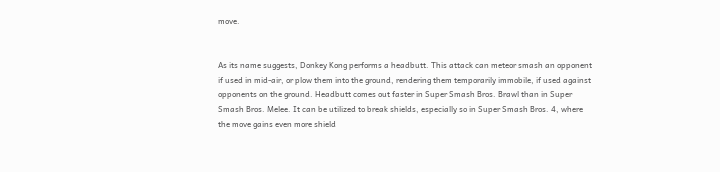move.


As its name suggests, Donkey Kong performs a headbutt. This attack can meteor smash an opponent if used in mid-air, or plow them into the ground, rendering them temporarily immobile, if used against opponents on the ground. Headbutt comes out faster in Super Smash Bros. Brawl than in Super Smash Bros. Melee. It can be utilized to break shields, especially so in Super Smash Bros. 4, where the move gains even more shield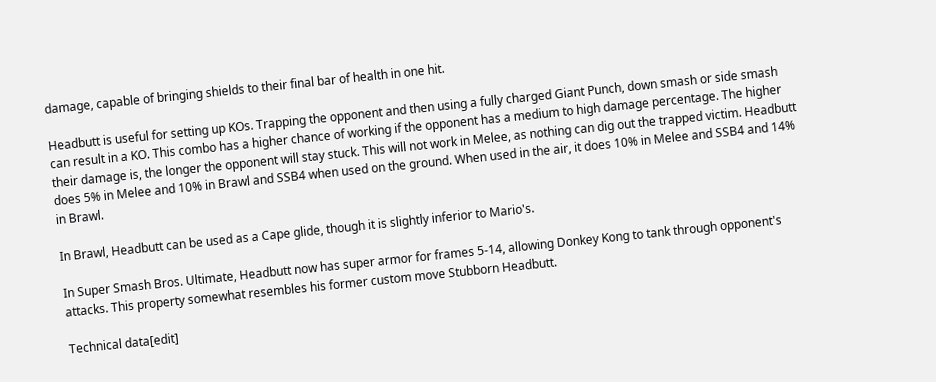damage, capable of bringing shields to their final bar of health in one hit.

Headbutt is useful for setting up KOs. Trapping the opponent and then using a fully charged Giant Punch, down smash or side smash can result in a KO. This combo has a higher chance of working if the opponent has a medium to high damage percentage. The higher their damage is, the longer the opponent will stay stuck. This will not work in Melee, as nothing can dig out the trapped victim. Headbutt does 5% in Melee and 10% in Brawl and SSB4 when used on the ground. When used in the air, it does 10% in Melee and SSB4 and 14% in Brawl.

In Brawl, Headbutt can be used as a Cape glide, though it is slightly inferior to Mario's.

In Super Smash Bros. Ultimate, Headbutt now has super armor for frames 5-14, allowing Donkey Kong to tank through opponent's attacks. This property somewhat resembles his former custom move Stubborn Headbutt.

Technical data[edit]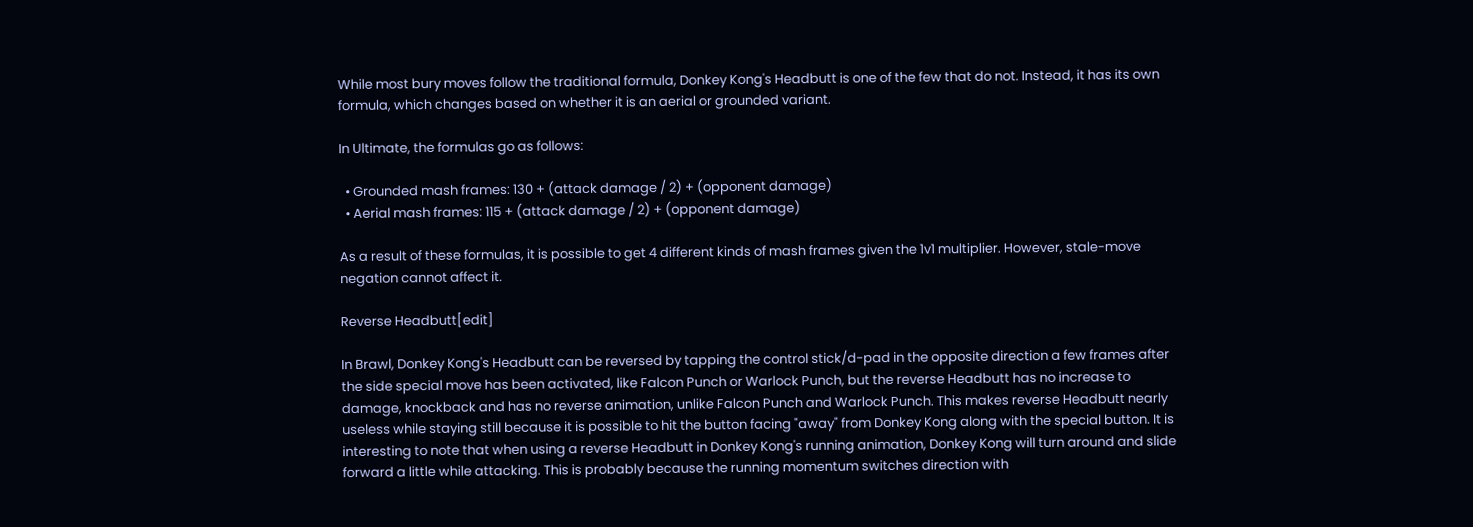While most bury moves follow the traditional formula, Donkey Kong's Headbutt is one of the few that do not. Instead, it has its own formula, which changes based on whether it is an aerial or grounded variant.

In Ultimate, the formulas go as follows:

  • Grounded mash frames: 130 + (attack damage / 2) + (opponent damage)
  • Aerial mash frames: 115 + (attack damage / 2) + (opponent damage)

As a result of these formulas, it is possible to get 4 different kinds of mash frames given the 1v1 multiplier. However, stale-move negation cannot affect it.

Reverse Headbutt[edit]

In Brawl, Donkey Kong's Headbutt can be reversed by tapping the control stick/d-pad in the opposite direction a few frames after the side special move has been activated, like Falcon Punch or Warlock Punch, but the reverse Headbutt has no increase to damage, knockback and has no reverse animation, unlike Falcon Punch and Warlock Punch. This makes reverse Headbutt nearly useless while staying still because it is possible to hit the button facing "away" from Donkey Kong along with the special button. It is interesting to note that when using a reverse Headbutt in Donkey Kong's running animation, Donkey Kong will turn around and slide forward a little while attacking. This is probably because the running momentum switches direction with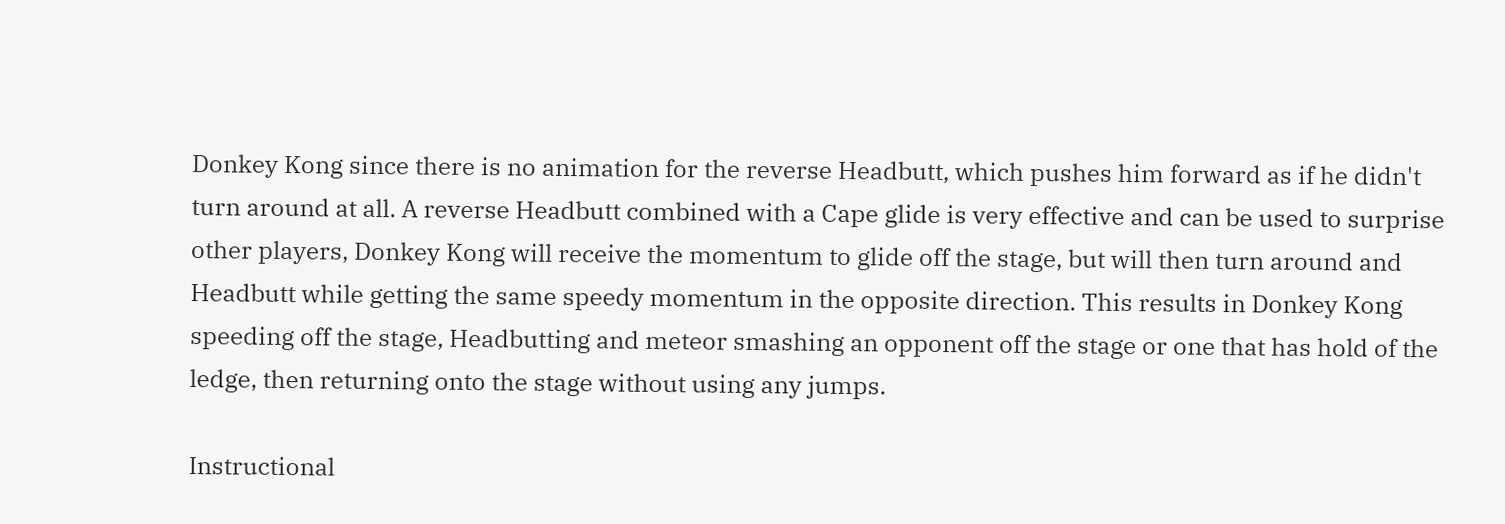Donkey Kong since there is no animation for the reverse Headbutt, which pushes him forward as if he didn't turn around at all. A reverse Headbutt combined with a Cape glide is very effective and can be used to surprise other players, Donkey Kong will receive the momentum to glide off the stage, but will then turn around and Headbutt while getting the same speedy momentum in the opposite direction. This results in Donkey Kong speeding off the stage, Headbutting and meteor smashing an opponent off the stage or one that has hold of the ledge, then returning onto the stage without using any jumps.

Instructional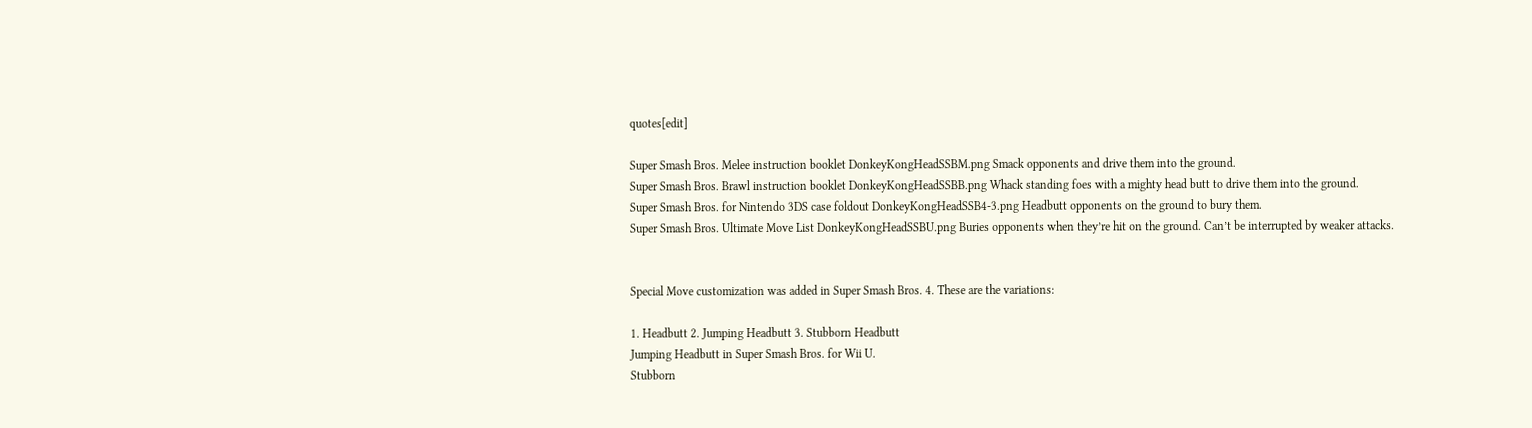quotes[edit]

Super Smash Bros. Melee instruction booklet DonkeyKongHeadSSBM.png Smack opponents and drive them into the ground.
Super Smash Bros. Brawl instruction booklet DonkeyKongHeadSSBB.png Whack standing foes with a mighty head butt to drive them into the ground.
Super Smash Bros. for Nintendo 3DS case foldout DonkeyKongHeadSSB4-3.png Headbutt opponents on the ground to bury them.
Super Smash Bros. Ultimate Move List DonkeyKongHeadSSBU.png Buries opponents when they’re hit on the ground. Can’t be interrupted by weaker attacks.


Special Move customization was added in Super Smash Bros. 4. These are the variations:

1. Headbutt 2. Jumping Headbutt 3. Stubborn Headbutt
Jumping Headbutt in Super Smash Bros. for Wii U.
Stubborn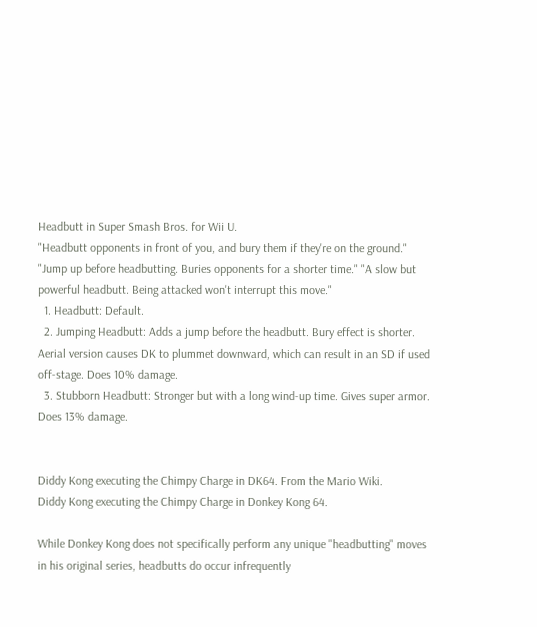Headbutt in Super Smash Bros. for Wii U.
"Headbutt opponents in front of you, and bury them if they're on the ground." "Jump up before headbutting. Buries opponents for a shorter time." "A slow but powerful headbutt. Being attacked won't interrupt this move."
  1. Headbutt: Default.
  2. Jumping Headbutt: Adds a jump before the headbutt. Bury effect is shorter. Aerial version causes DK to plummet downward, which can result in an SD if used off-stage. Does 10% damage.
  3. Stubborn Headbutt: Stronger but with a long wind-up time. Gives super armor. Does 13% damage.


Diddy Kong executing the Chimpy Charge in DK64. From the Mario Wiki.
Diddy Kong executing the Chimpy Charge in Donkey Kong 64.

While Donkey Kong does not specifically perform any unique "headbutting" moves in his original series, headbutts do occur infrequently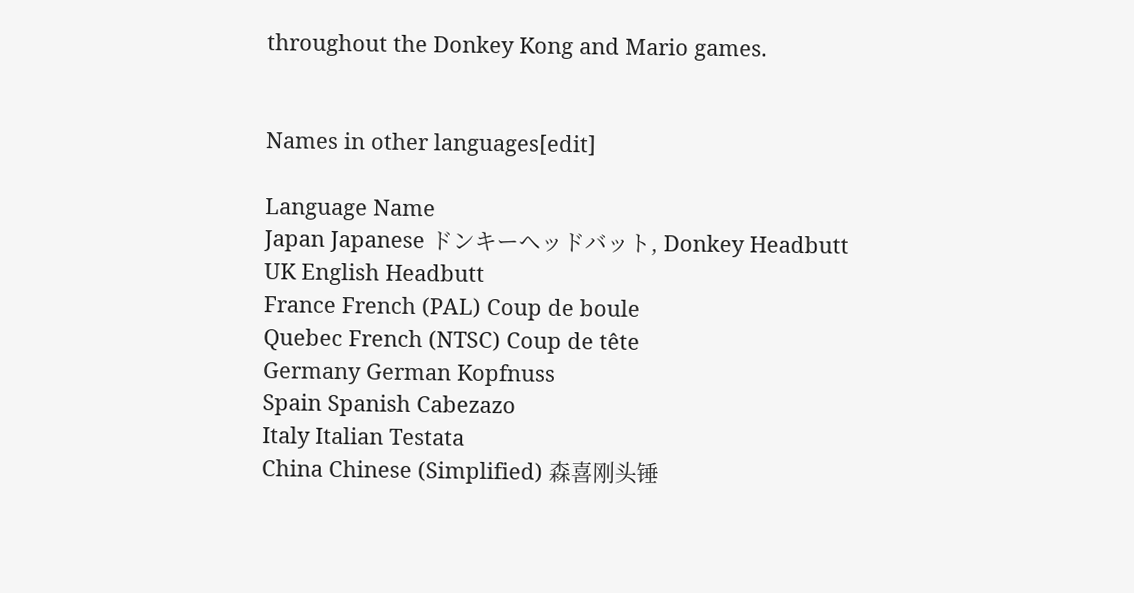throughout the Donkey Kong and Mario games.


Names in other languages[edit]

Language Name
Japan Japanese ドンキーヘッドバット, Donkey Headbutt
UK English Headbutt
France French (PAL) Coup de boule
Quebec French (NTSC) Coup de tête
Germany German Kopfnuss
Spain Spanish Cabezazo
Italy Italian Testata
China Chinese (Simplified) 森喜刚头锤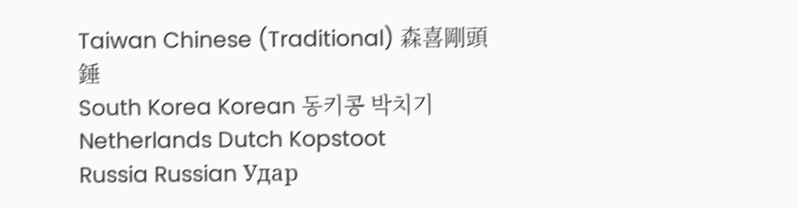Taiwan Chinese (Traditional) 森喜剛頭錘
South Korea Korean 동키콩 박치기
Netherlands Dutch Kopstoot
Russia Russian Удар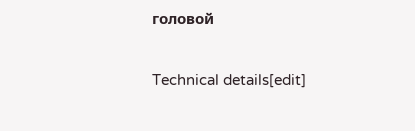головой

Technical details[edit]